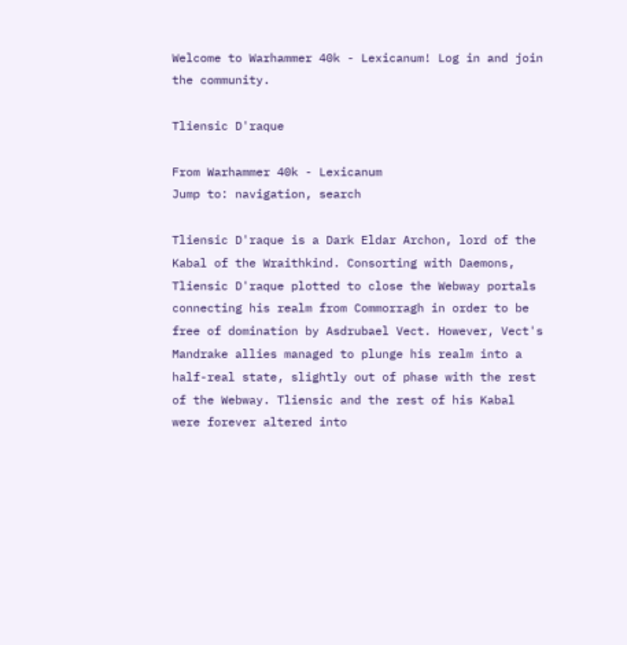Welcome to Warhammer 40k - Lexicanum! Log in and join the community.

Tliensic D'raque

From Warhammer 40k - Lexicanum
Jump to: navigation, search

Tliensic D'raque is a Dark Eldar Archon, lord of the Kabal of the Wraithkind. Consorting with Daemons, Tliensic D'raque plotted to close the Webway portals connecting his realm from Commorragh in order to be free of domination by Asdrubael Vect. However, Vect's Mandrake allies managed to plunge his realm into a half-real state, slightly out of phase with the rest of the Webway. Tliensic and the rest of his Kabal were forever altered into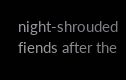night-shrouded fiends after the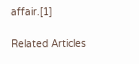affair.[1]

Related Articles